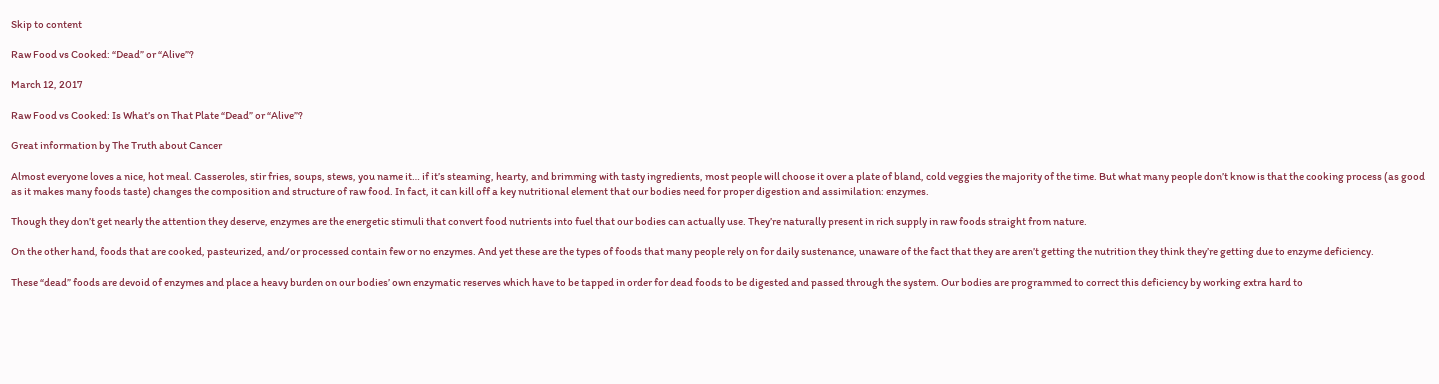Skip to content

Raw Food vs Cooked: “Dead” or “Alive”?

March 12, 2017

Raw Food vs Cooked: Is What’s on That Plate “Dead” or “Alive”?

Great information by The Truth about Cancer

Almost everyone loves a nice, hot meal. Casseroles, stir fries, soups, stews, you name it… if it’s steaming, hearty, and brimming with tasty ingredients, most people will choose it over a plate of bland, cold veggies the majority of the time. But what many people don’t know is that the cooking process (as good as it makes many foods taste) changes the composition and structure of raw food. In fact, it can kill off a key nutritional element that our bodies need for proper digestion and assimilation: enzymes.

Though they don’t get nearly the attention they deserve, enzymes are the energetic stimuli that convert food nutrients into fuel that our bodies can actually use. They’re naturally present in rich supply in raw foods straight from nature.

On the other hand, foods that are cooked, pasteurized, and/or processed contain few or no enzymes. And yet these are the types of foods that many people rely on for daily sustenance, unaware of the fact that they are aren’t getting the nutrition they think they’re getting due to enzyme deficiency.

These “dead” foods are devoid of enzymes and place a heavy burden on our bodies’ own enzymatic reserves which have to be tapped in order for dead foods to be digested and passed through the system. Our bodies are programmed to correct this deficiency by working extra hard to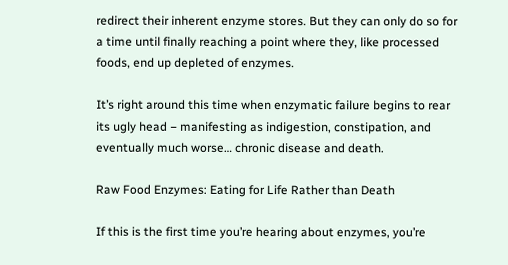redirect their inherent enzyme stores. But they can only do so for a time until finally reaching a point where they, like processed foods, end up depleted of enzymes.

It’s right around this time when enzymatic failure begins to rear its ugly head − manifesting as indigestion, constipation, and eventually much worse… chronic disease and death.

Raw Food Enzymes: Eating for Life Rather than Death

If this is the first time you’re hearing about enzymes, you’re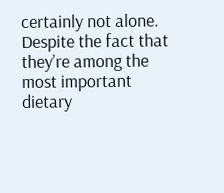certainly not alone. Despite the fact that they’re among the most important dietary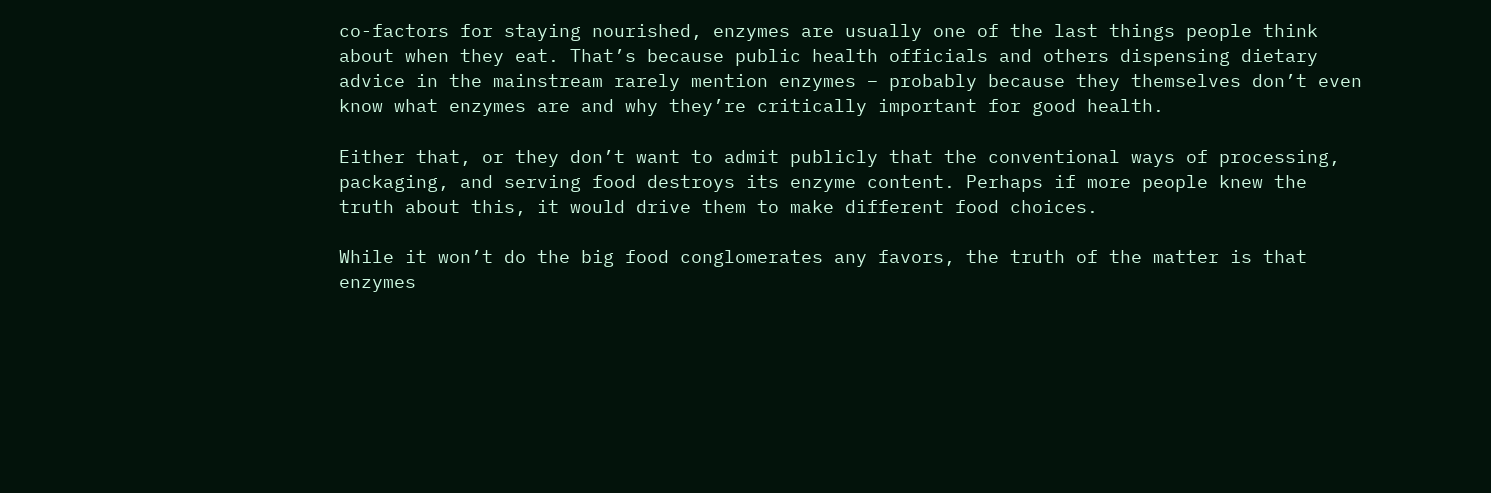co-factors for staying nourished, enzymes are usually one of the last things people think about when they eat. That’s because public health officials and others dispensing dietary advice in the mainstream rarely mention enzymes − probably because they themselves don’t even know what enzymes are and why they’re critically important for good health.

Either that, or they don’t want to admit publicly that the conventional ways of processing, packaging, and serving food destroys its enzyme content. Perhaps if more people knew the truth about this, it would drive them to make different food choices.

While it won’t do the big food conglomerates any favors, the truth of the matter is that enzymes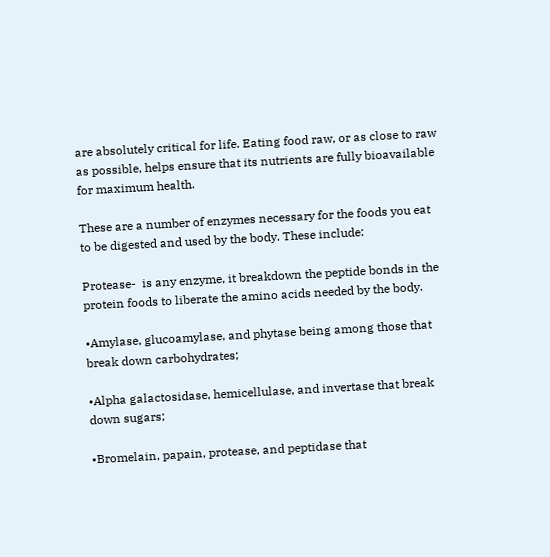are absolutely critical for life. Eating food raw, or as close to raw as possible, helps ensure that its nutrients are fully bioavailable for maximum health.

These are a number of enzymes necessary for the foods you eat to be digested and used by the body. These include:

Protease-  is any enzyme, it breakdown the peptide bonds in the protein foods to liberate the amino acids needed by the body.

•Amylase, glucoamylase, and phytase being among those that break down carbohydrates;

•Alpha galactosidase, hemicellulase, and invertase that break down sugars;

•Bromelain, papain, protease, and peptidase that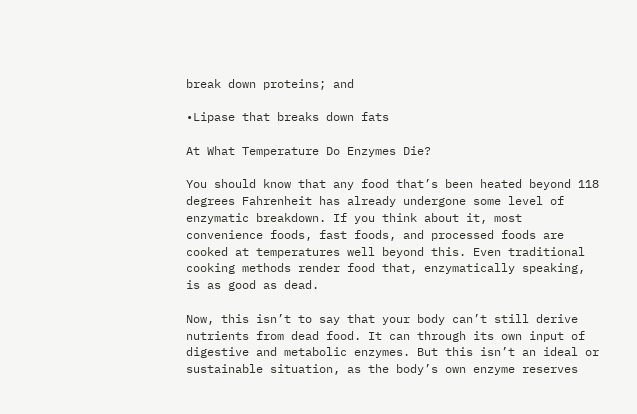break down proteins; and

•Lipase that breaks down fats

At What Temperature Do Enzymes Die?

You should know that any food that’s been heated beyond 118 degrees Fahrenheit has already undergone some level of enzymatic breakdown. If you think about it, most convenience foods, fast foods, and processed foods are cooked at temperatures well beyond this. Even traditional cooking methods render food that, enzymatically speaking, is as good as dead.

Now, this isn’t to say that your body can’t still derive nutrients from dead food. It can through its own input of digestive and metabolic enzymes. But this isn’t an ideal or sustainable situation, as the body’s own enzyme reserves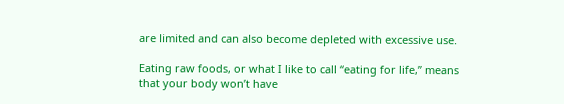are limited and can also become depleted with excessive use.

Eating raw foods, or what I like to call “eating for life,” means that your body won’t have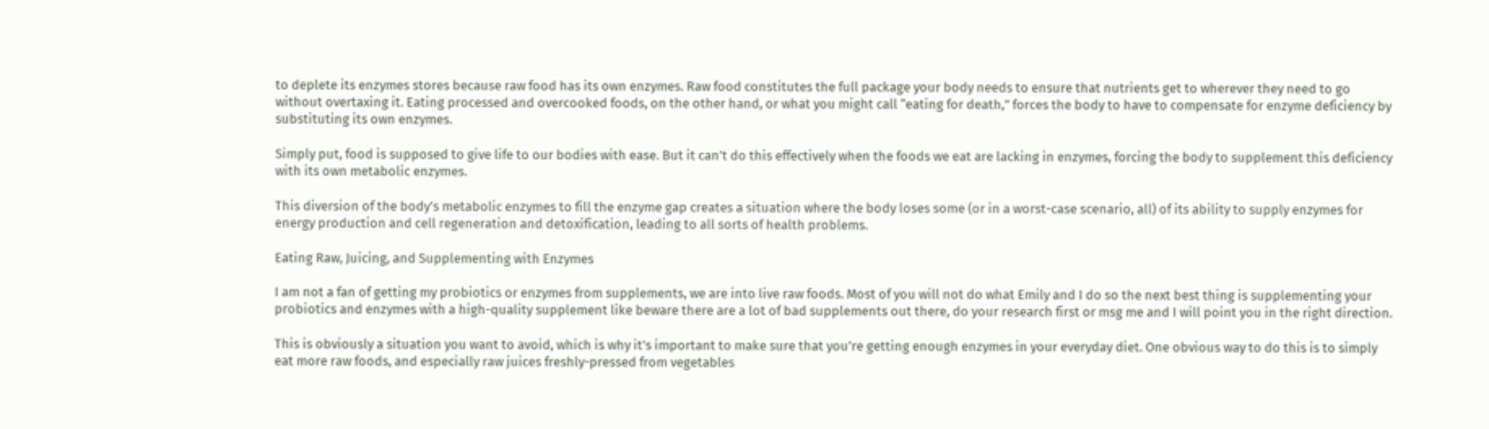to deplete its enzymes stores because raw food has its own enzymes. Raw food constitutes the full package your body needs to ensure that nutrients get to wherever they need to go without overtaxing it. Eating processed and overcooked foods, on the other hand, or what you might call “eating for death,” forces the body to have to compensate for enzyme deficiency by substituting its own enzymes.

Simply put, food is supposed to give life to our bodies with ease. But it can’t do this effectively when the foods we eat are lacking in enzymes, forcing the body to supplement this deficiency with its own metabolic enzymes.

This diversion of the body’s metabolic enzymes to fill the enzyme gap creates a situation where the body loses some (or in a worst-case scenario, all) of its ability to supply enzymes for energy production and cell regeneration and detoxification, leading to all sorts of health problems.

Eating Raw, Juicing, and Supplementing with Enzymes

I am not a fan of getting my probiotics or enzymes from supplements, we are into live raw foods. Most of you will not do what Emily and I do so the next best thing is supplementing your probiotics and enzymes with a high-quality supplement like beware there are a lot of bad supplements out there, do your research first or msg me and I will point you in the right direction.

This is obviously a situation you want to avoid, which is why it’s important to make sure that you’re getting enough enzymes in your everyday diet. One obvious way to do this is to simply eat more raw foods, and especially raw juices freshly-pressed from vegetables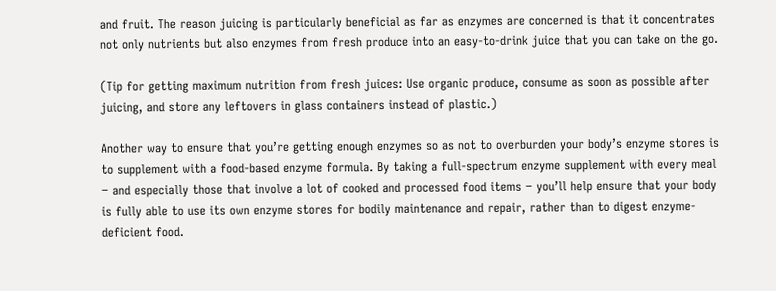and fruit. The reason juicing is particularly beneficial as far as enzymes are concerned is that it concentrates not only nutrients but also enzymes from fresh produce into an easy-to-drink juice that you can take on the go.

(Tip for getting maximum nutrition from fresh juices: Use organic produce, consume as soon as possible after juicing, and store any leftovers in glass containers instead of plastic.)

Another way to ensure that you’re getting enough enzymes so as not to overburden your body’s enzyme stores is to supplement with a food-based enzyme formula. By taking a full-spectrum enzyme supplement with every meal − and especially those that involve a lot of cooked and processed food items − you’ll help ensure that your body is fully able to use its own enzyme stores for bodily maintenance and repair, rather than to digest enzyme-deficient food.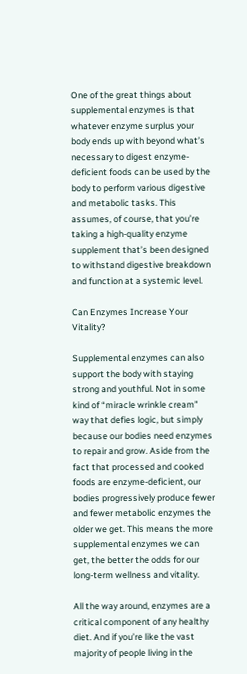One of the great things about supplemental enzymes is that whatever enzyme surplus your body ends up with beyond what’s necessary to digest enzyme-deficient foods can be used by the body to perform various digestive and metabolic tasks. This assumes, of course, that you’re taking a high-quality enzyme supplement that’s been designed to withstand digestive breakdown and function at a systemic level.

Can Enzymes Increase Your Vitality?

Supplemental enzymes can also support the body with staying strong and youthful. Not in some kind of “miracle wrinkle cream” way that defies logic, but simply because our bodies need enzymes to repair and grow. Aside from the fact that processed and cooked foods are enzyme-deficient, our bodies progressively produce fewer and fewer metabolic enzymes the older we get. This means the more supplemental enzymes we can get, the better the odds for our long-term wellness and vitality.

All the way around, enzymes are a critical component of any healthy diet. And if you’re like the vast majority of people living in the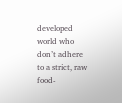developed world who don’t adhere to a strict, raw food-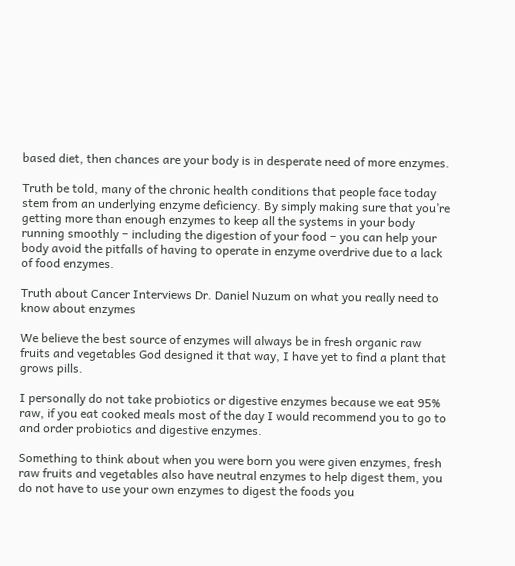based diet, then chances are your body is in desperate need of more enzymes.

Truth be told, many of the chronic health conditions that people face today stem from an underlying enzyme deficiency. By simply making sure that you’re getting more than enough enzymes to keep all the systems in your body running smoothly − including the digestion of your food − you can help your body avoid the pitfalls of having to operate in enzyme overdrive due to a lack of food enzymes.

Truth about Cancer Interviews Dr. Daniel Nuzum on what you really need to know about enzymes

We believe the best source of enzymes will always be in fresh organic raw fruits and vegetables God designed it that way, I have yet to find a plant that grows pills.

I personally do not take probiotics or digestive enzymes because we eat 95% raw, if you eat cooked meals most of the day I would recommend you to go to and order probiotics and digestive enzymes.

Something to think about when you were born you were given enzymes, fresh raw fruits and vegetables also have neutral enzymes to help digest them, you do not have to use your own enzymes to digest the foods you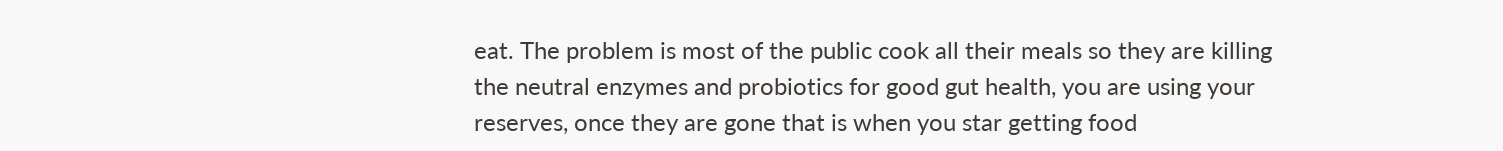eat. The problem is most of the public cook all their meals so they are killing the neutral enzymes and probiotics for good gut health, you are using your reserves, once they are gone that is when you star getting food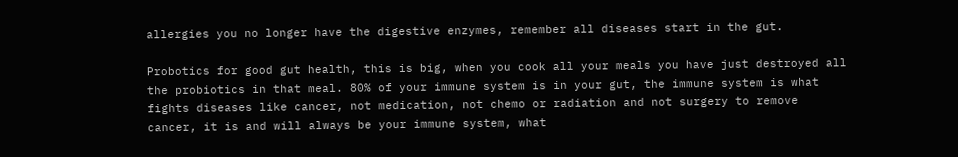allergies you no longer have the digestive enzymes, remember all diseases start in the gut.

Probotics for good gut health, this is big, when you cook all your meals you have just destroyed all the probiotics in that meal. 80% of your immune system is in your gut, the immune system is what fights diseases like cancer, not medication, not chemo or radiation and not surgery to remove cancer, it is and will always be your immune system, what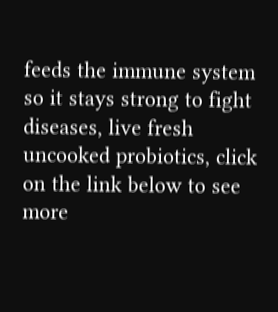feeds the immune system so it stays strong to fight diseases, live fresh uncooked probiotics, click on the link below to see more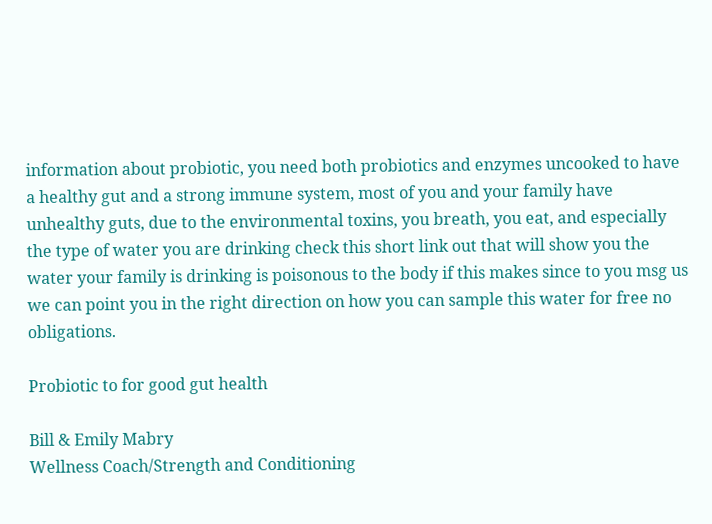information about probiotic, you need both probiotics and enzymes uncooked to have a healthy gut and a strong immune system, most of you and your family have unhealthy guts, due to the environmental toxins, you breath, you eat, and especially the type of water you are drinking check this short link out that will show you the water your family is drinking is poisonous to the body if this makes since to you msg us we can point you in the right direction on how you can sample this water for free no obligations.

Probiotic to for good gut health

Bill & Emily Mabry
Wellness Coach/Strength and Conditioning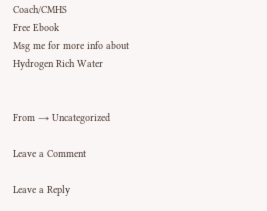Coach/CMHS
Free Ebook
Msg me for more info about Hydrogen Rich Water


From → Uncategorized

Leave a Comment

Leave a Reply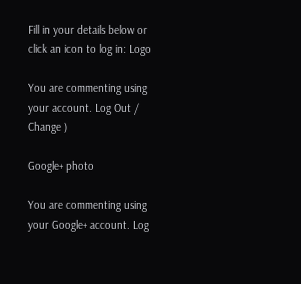Fill in your details below or click an icon to log in: Logo

You are commenting using your account. Log Out /  Change )

Google+ photo

You are commenting using your Google+ account. Log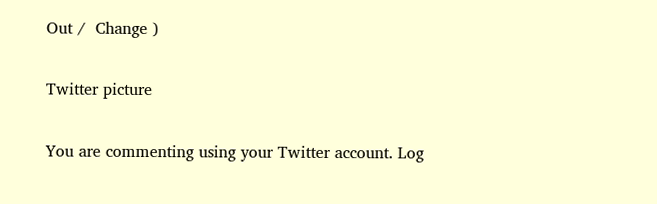Out /  Change )

Twitter picture

You are commenting using your Twitter account. Log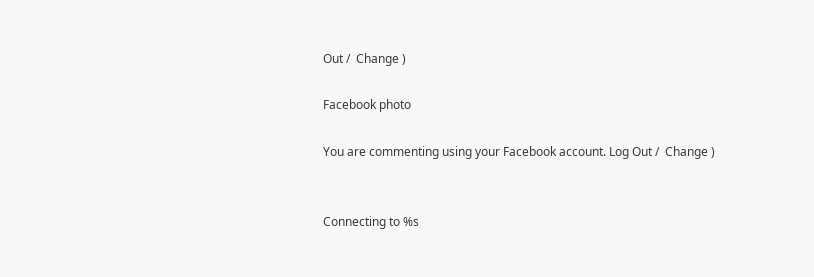Out /  Change )

Facebook photo

You are commenting using your Facebook account. Log Out /  Change )


Connecting to %s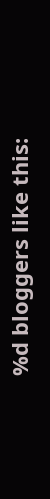%d bloggers like this: